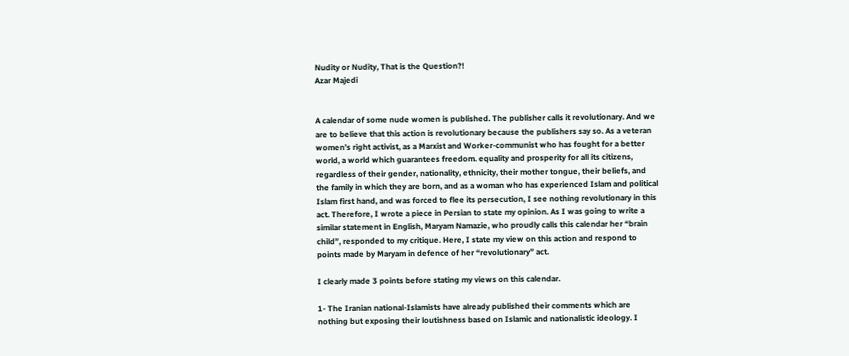Nudity or Nudity, That is the Question?!
Azar Majedi


A calendar of some nude women is published. The publisher calls it revolutionary. And we are to believe that this action is revolutionary because the publishers say so. As a veteran women’s right activist, as a Marxist and Worker-communist who has fought for a better world, a world which guarantees freedom. equality and prosperity for all its citizens, regardless of their gender, nationality, ethnicity, their mother tongue, their beliefs, and the family in which they are born, and as a woman who has experienced Islam and political Islam first hand, and was forced to flee its persecution, I see nothing revolutionary in this act. Therefore, I wrote a piece in Persian to state my opinion. As I was going to write a similar statement in English, Maryam Namazie, who proudly calls this calendar her “brain child”, responded to my critique. Here, I state my view on this action and respond to points made by Maryam in defence of her “revolutionary” act.

I clearly made 3 points before stating my views on this calendar.

1- The Iranian national-Islamists have already published their comments which are nothing but exposing their loutishness based on Islamic and nationalistic ideology. I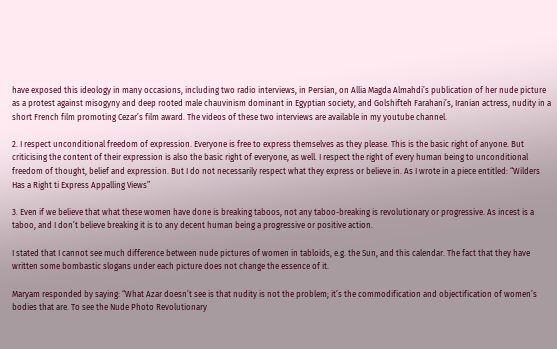have exposed this ideology in many occasions, including two radio interviews, in Persian, on Allia Magda Almahdi’s publication of her nude picture as a protest against misogyny and deep rooted male chauvinism dominant in Egyptian society, and Golshifteh Farahani’s, Iranian actress, nudity in a short French film promoting Cezar’s film award. The videos of these two interviews are available in my youtube channel.

2. I respect unconditional freedom of expression. Everyone is free to express themselves as they please. This is the basic right of anyone. But criticising the content of their expression is also the basic right of everyone, as well. I respect the right of every human being to unconditional freedom of thought, belief and expression. But I do not necessarily respect what they express or believe in. As I wrote in a piece entitled: “Wilders Has a Right ti Express Appalling Views”

3. Even if we believe that what these women have done is breaking taboos, not any taboo-breaking is revolutionary or progressive. As incest is a taboo, and I don’t believe breaking it is to any decent human being a progressive or positive action.

I stated that I cannot see much difference between nude pictures of women in tabloids, e.g. the Sun, and this calendar. The fact that they have written some bombastic slogans under each picture does not change the essence of it.

Maryam responded by saying: “What Azar doesn’t see is that nudity is not the problem; it’s the commodification and objectification of women’s bodies that are. To see the Nude Photo Revolutionary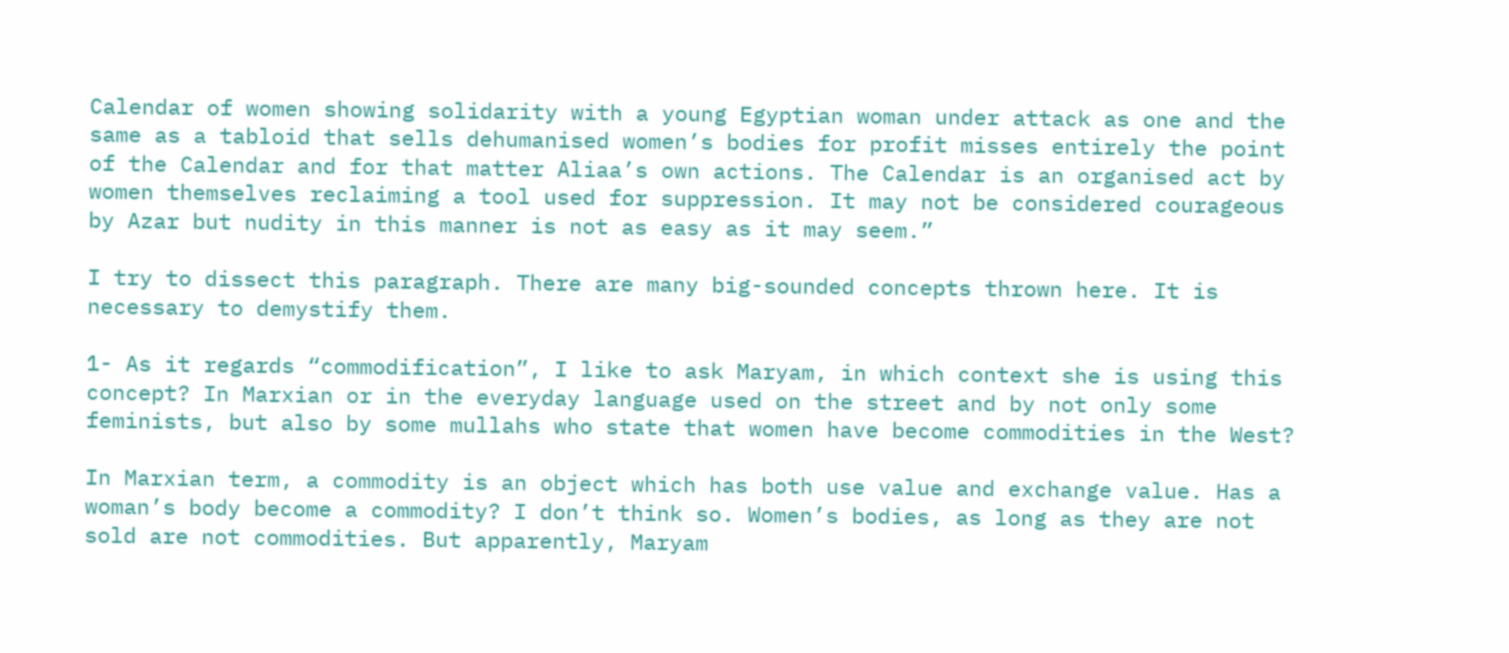Calendar of women showing solidarity with a young Egyptian woman under attack as one and the same as a tabloid that sells dehumanised women’s bodies for profit misses entirely the point of the Calendar and for that matter Aliaa’s own actions. The Calendar is an organised act by women themselves reclaiming a tool used for suppression. It may not be considered courageous by Azar but nudity in this manner is not as easy as it may seem.”

I try to dissect this paragraph. There are many big-sounded concepts thrown here. It is necessary to demystify them.

1- As it regards “commodification”, I like to ask Maryam, in which context she is using this concept? In Marxian or in the everyday language used on the street and by not only some feminists, but also by some mullahs who state that women have become commodities in the West?

In Marxian term, a commodity is an object which has both use value and exchange value. Has a woman’s body become a commodity? I don’t think so. Women’s bodies, as long as they are not sold are not commodities. But apparently, Maryam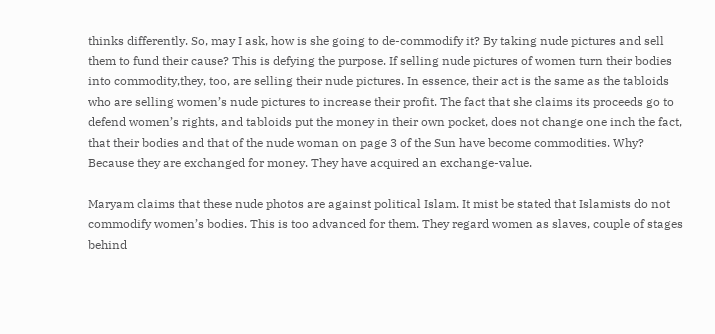thinks differently. So, may I ask, how is she going to de-commodify it? By taking nude pictures and sell them to fund their cause? This is defying the purpose. If selling nude pictures of women turn their bodies into commodity,they, too, are selling their nude pictures. In essence, their act is the same as the tabloids who are selling women’s nude pictures to increase their profit. The fact that she claims its proceeds go to defend women’s rights, and tabloids put the money in their own pocket, does not change one inch the fact, that their bodies and that of the nude woman on page 3 of the Sun have become commodities. Why? Because they are exchanged for money. They have acquired an exchange-value.

Maryam claims that these nude photos are against political Islam. It mist be stated that Islamists do not commodify women’s bodies. This is too advanced for them. They regard women as slaves, couple of stages behind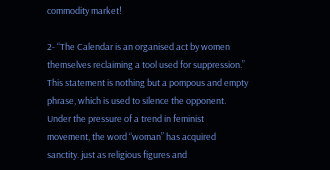commodity market!

2- “The Calendar is an organised act by women themselves reclaiming a tool used for suppression.” This statement is nothing but a pompous and empty phrase, which is used to silence the opponent. Under the pressure of a trend in feminist movement, the word “woman” has acquired sanctity. just as religious figures and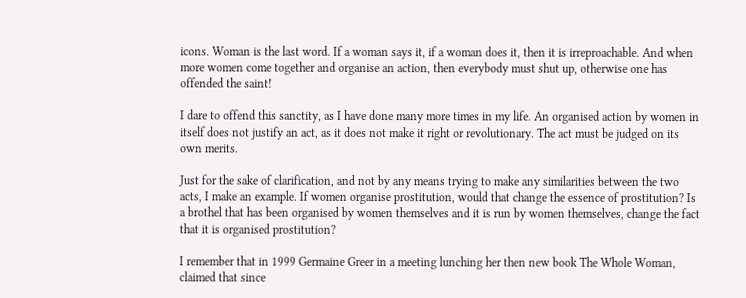icons. Woman is the last word. If a woman says it, if a woman does it, then it is irreproachable. And when more women come together and organise an action, then everybody must shut up, otherwise one has offended the saint!

I dare to offend this sanctity, as I have done many more times in my life. An organised action by women in itself does not justify an act, as it does not make it right or revolutionary. The act must be judged on its own merits.

Just for the sake of clarification, and not by any means trying to make any similarities between the two acts, I make an example. If women organise prostitution, would that change the essence of prostitution? Is a brothel that has been organised by women themselves and it is run by women themselves, change the fact that it is organised prostitution?

I remember that in 1999 Germaine Greer in a meeting lunching her then new book The Whole Woman, claimed that since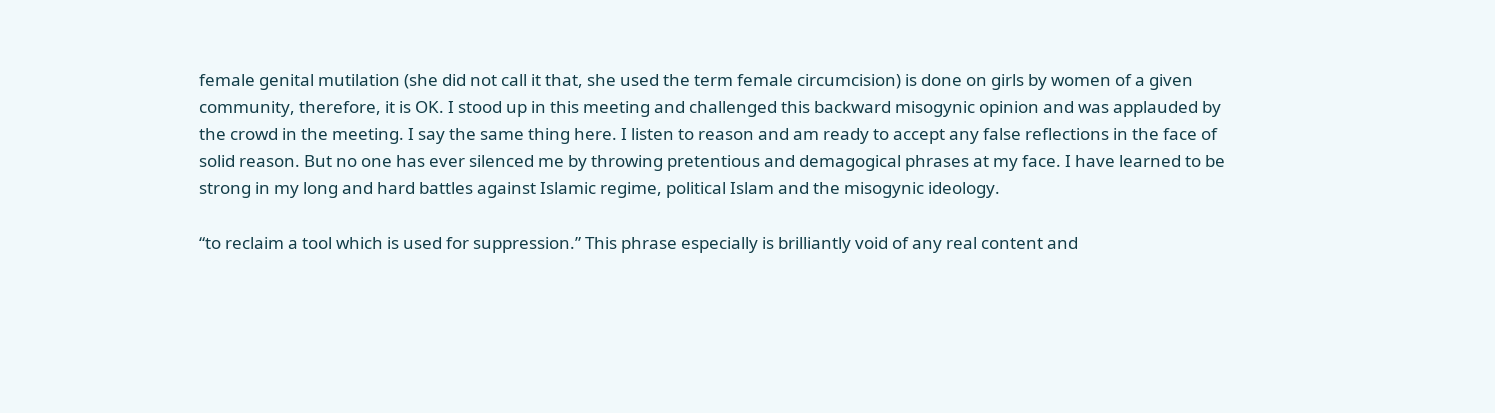female genital mutilation (she did not call it that, she used the term female circumcision) is done on girls by women of a given community, therefore, it is OK. I stood up in this meeting and challenged this backward misogynic opinion and was applauded by the crowd in the meeting. I say the same thing here. I listen to reason and am ready to accept any false reflections in the face of solid reason. But no one has ever silenced me by throwing pretentious and demagogical phrases at my face. I have learned to be strong in my long and hard battles against Islamic regime, political Islam and the misogynic ideology.

“to reclaim a tool which is used for suppression.” This phrase especially is brilliantly void of any real content and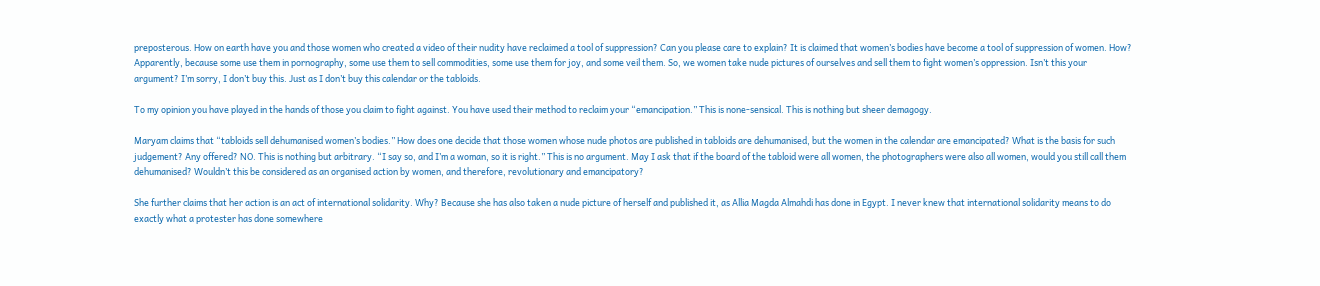preposterous. How on earth have you and those women who created a video of their nudity have reclaimed a tool of suppression? Can you please care to explain? It is claimed that women’s bodies have become a tool of suppression of women. How? Apparently, because some use them in pornography, some use them to sell commodities, some use them for joy, and some veil them. So, we women take nude pictures of ourselves and sell them to fight women’s oppression. Isn’t this your argument? I’m sorry, I don’t buy this. Just as I don’t buy this calendar or the tabloids.

To my opinion you have played in the hands of those you claim to fight against. You have used their method to reclaim your “emancipation.” This is none-sensical. This is nothing but sheer demagogy.

Maryam claims that “tabloids sell dehumanised women’s bodies.” How does one decide that those women whose nude photos are published in tabloids are dehumanised, but the women in the calendar are emancipated? What is the basis for such judgement? Any offered? NO. This is nothing but arbitrary. “I say so, and I’m a woman, so it is right.” This is no argument. May I ask that if the board of the tabloid were all women, the photographers were also all women, would you still call them dehumanised? Wouldn’t this be considered as an organised action by women, and therefore, revolutionary and emancipatory?

She further claims that her action is an act of international solidarity. Why? Because she has also taken a nude picture of herself and published it, as Allia Magda Almahdi has done in Egypt. I never knew that international solidarity means to do exactly what a protester has done somewhere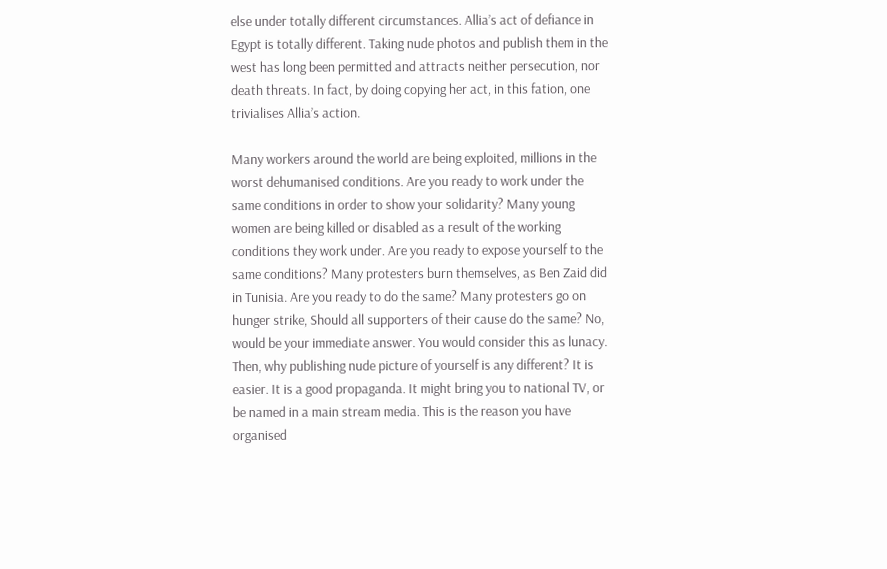else under totally different circumstances. Allia’s act of defiance in Egypt is totally different. Taking nude photos and publish them in the west has long been permitted and attracts neither persecution, nor death threats. In fact, by doing copying her act, in this fation, one trivialises Allia’s action.

Many workers around the world are being exploited, millions in the worst dehumanised conditions. Are you ready to work under the same conditions in order to show your solidarity? Many young women are being killed or disabled as a result of the working conditions they work under. Are you ready to expose yourself to the same conditions? Many protesters burn themselves, as Ben Zaid did in Tunisia. Are you ready to do the same? Many protesters go on hunger strike, Should all supporters of their cause do the same? No, would be your immediate answer. You would consider this as lunacy. Then, why publishing nude picture of yourself is any different? It is easier. It is a good propaganda. It might bring you to national TV, or be named in a main stream media. This is the reason you have organised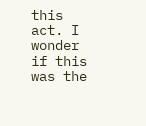this act. I wonder if this was the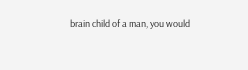brain child of a man, you would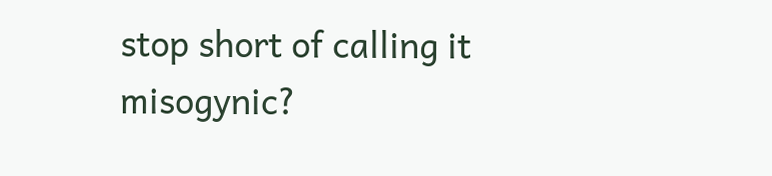stop short of calling it misogynic?